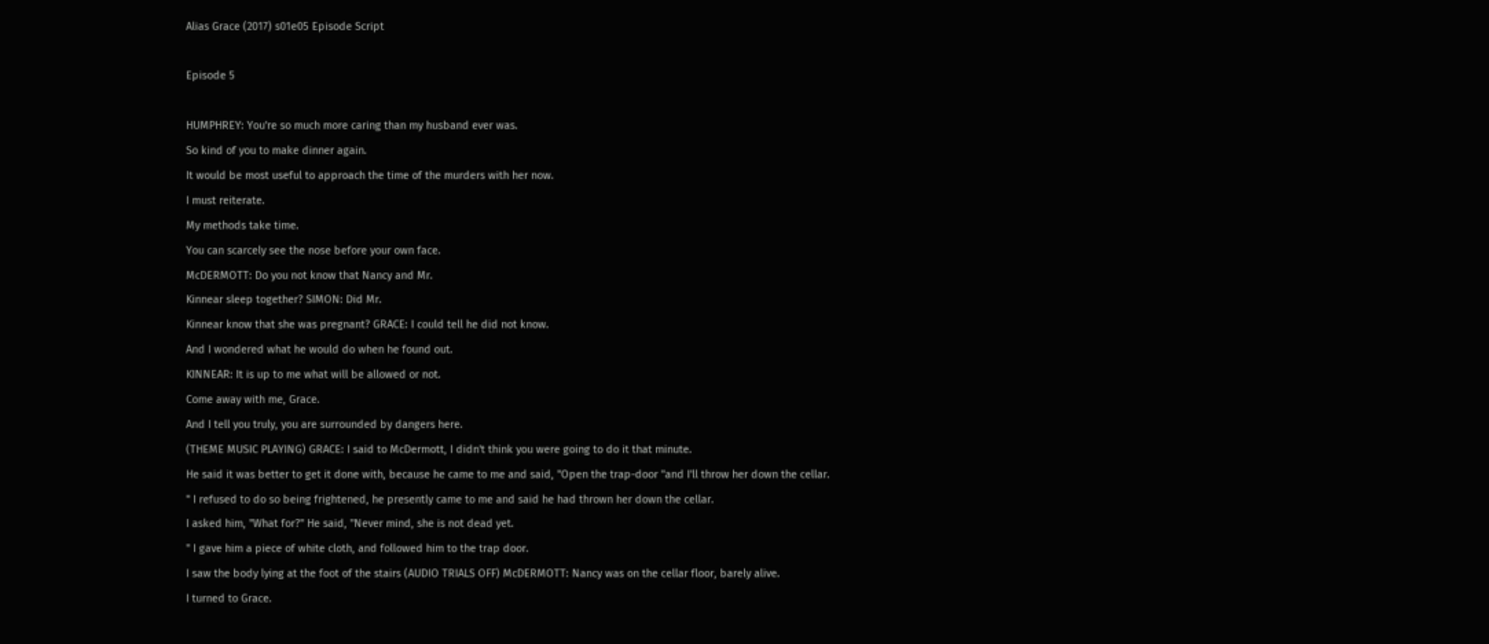Alias Grace (2017) s01e05 Episode Script

Episode 5

HUMPHREY: You're so much more caring than my husband ever was.
So kind of you to make dinner again.
It would be most useful to approach the time of the murders with her now.
I must reiterate.
My methods take time.
You can scarcely see the nose before your own face.
McDERMOTT: Do you not know that Nancy and Mr.
Kinnear sleep together? SIMON: Did Mr.
Kinnear know that she was pregnant? GRACE: I could tell he did not know.
And I wondered what he would do when he found out.
KINNEAR: It is up to me what will be allowed or not.
Come away with me, Grace.
And I tell you truly, you are surrounded by dangers here.
(THEME MUSIC PLAYING) GRACE: I said to McDermott, I didn't think you were going to do it that minute.
He said it was better to get it done with, because he came to me and said, "Open the trap-door "and I'll throw her down the cellar.
" I refused to do so being frightened, he presently came to me and said he had thrown her down the cellar.
I asked him, "What for?" He said, "Never mind, she is not dead yet.
" I gave him a piece of white cloth, and followed him to the trap door.
I saw the body lying at the foot of the stairs (AUDIO TRIALS OFF) McDERMOTT: Nancy was on the cellar floor, barely alive.
I turned to Grace.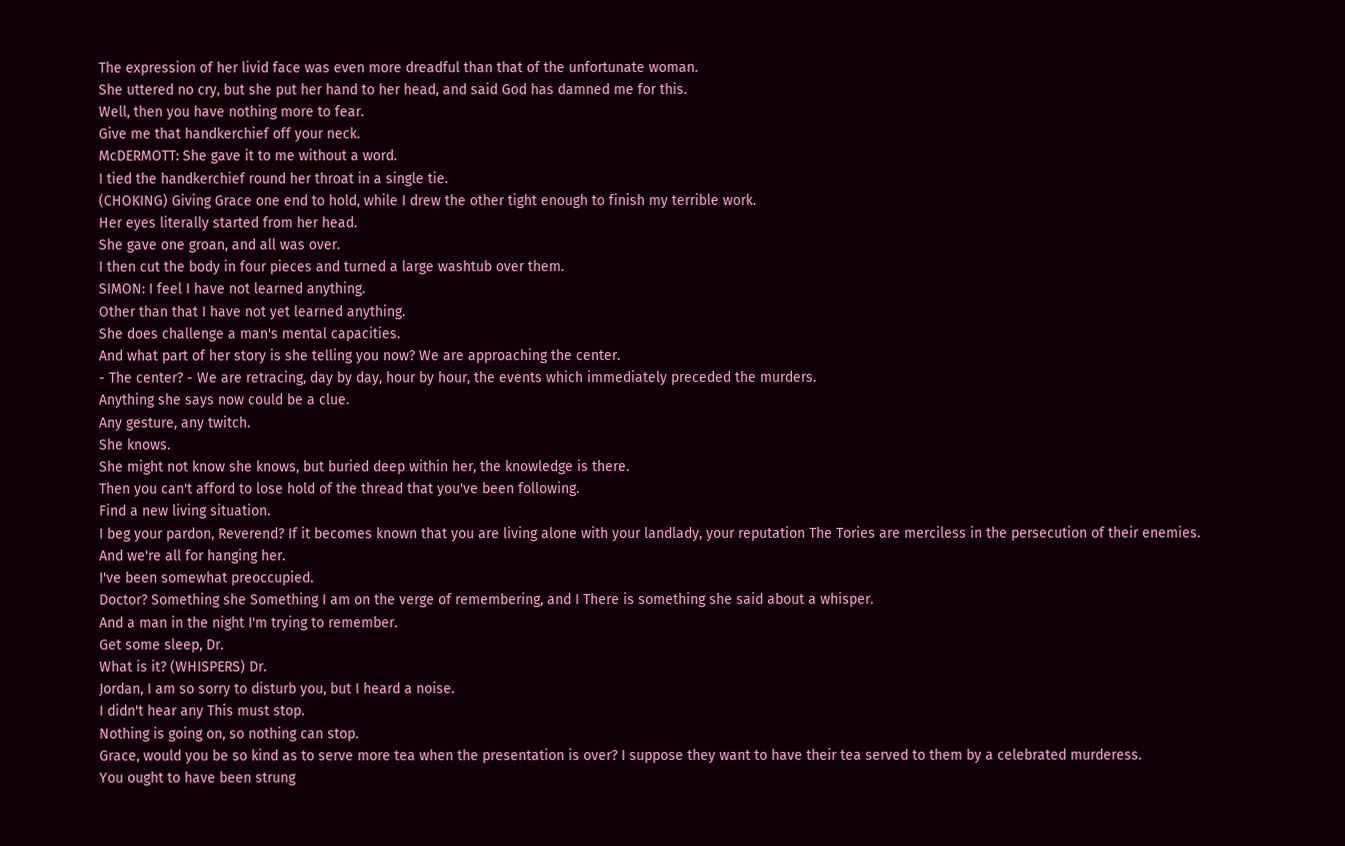The expression of her livid face was even more dreadful than that of the unfortunate woman.
She uttered no cry, but she put her hand to her head, and said God has damned me for this.
Well, then you have nothing more to fear.
Give me that handkerchief off your neck.
McDERMOTT: She gave it to me without a word.
I tied the handkerchief round her throat in a single tie.
(CHOKING) Giving Grace one end to hold, while I drew the other tight enough to finish my terrible work.
Her eyes literally started from her head.
She gave one groan, and all was over.
I then cut the body in four pieces and turned a large washtub over them.
SIMON: I feel I have not learned anything.
Other than that I have not yet learned anything.
She does challenge a man's mental capacities.
And what part of her story is she telling you now? We are approaching the center.
- The center? - We are retracing, day by day, hour by hour, the events which immediately preceded the murders.
Anything she says now could be a clue.
Any gesture, any twitch.
She knows.
She might not know she knows, but buried deep within her, the knowledge is there.
Then you can't afford to lose hold of the thread that you've been following.
Find a new living situation.
I beg your pardon, Reverend? If it becomes known that you are living alone with your landlady, your reputation The Tories are merciless in the persecution of their enemies.
And we're all for hanging her.
I've been somewhat preoccupied.
Doctor? Something she Something I am on the verge of remembering, and I There is something she said about a whisper.
And a man in the night I'm trying to remember.
Get some sleep, Dr.
What is it? (WHISPERS) Dr.
Jordan, I am so sorry to disturb you, but I heard a noise.
I didn't hear any This must stop.
Nothing is going on, so nothing can stop.
Grace, would you be so kind as to serve more tea when the presentation is over? I suppose they want to have their tea served to them by a celebrated murderess.
You ought to have been strung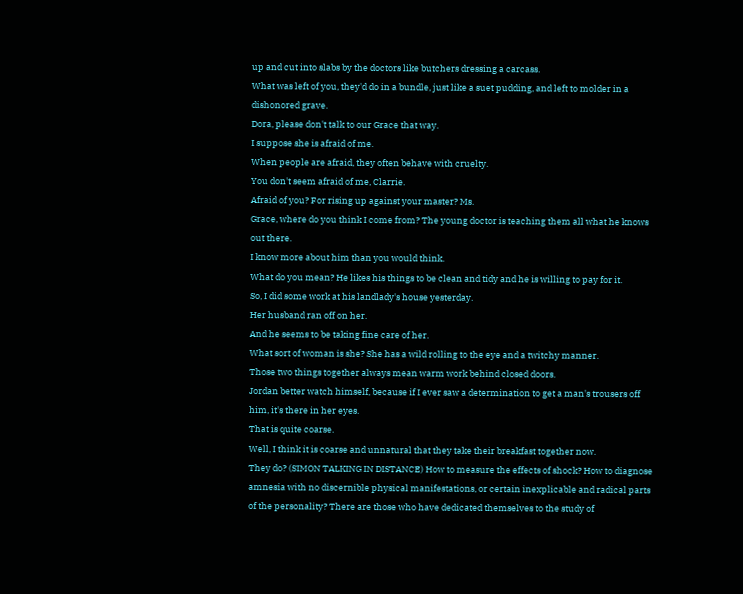up and cut into slabs by the doctors like butchers dressing a carcass.
What was left of you, they'd do in a bundle, just like a suet pudding, and left to molder in a dishonored grave.
Dora, please don't talk to our Grace that way.
I suppose she is afraid of me.
When people are afraid, they often behave with cruelty.
You don't seem afraid of me, Clarrie.
Afraid of you? For rising up against your master? Ms.
Grace, where do you think I come from? The young doctor is teaching them all what he knows out there.
I know more about him than you would think.
What do you mean? He likes his things to be clean and tidy and he is willing to pay for it.
So, I did some work at his landlady's house yesterday.
Her husband ran off on her.
And he seems to be taking fine care of her.
What sort of woman is she? She has a wild rolling to the eye and a twitchy manner.
Those two things together always mean warm work behind closed doors.
Jordan better watch himself, because if I ever saw a determination to get a man's trousers off him, it's there in her eyes.
That is quite coarse.
Well, I think it is coarse and unnatural that they take their breakfast together now.
They do? (SIMON TALKING IN DISTANCE) How to measure the effects of shock? How to diagnose amnesia with no discernible physical manifestations, or certain inexplicable and radical parts of the personality? There are those who have dedicated themselves to the study of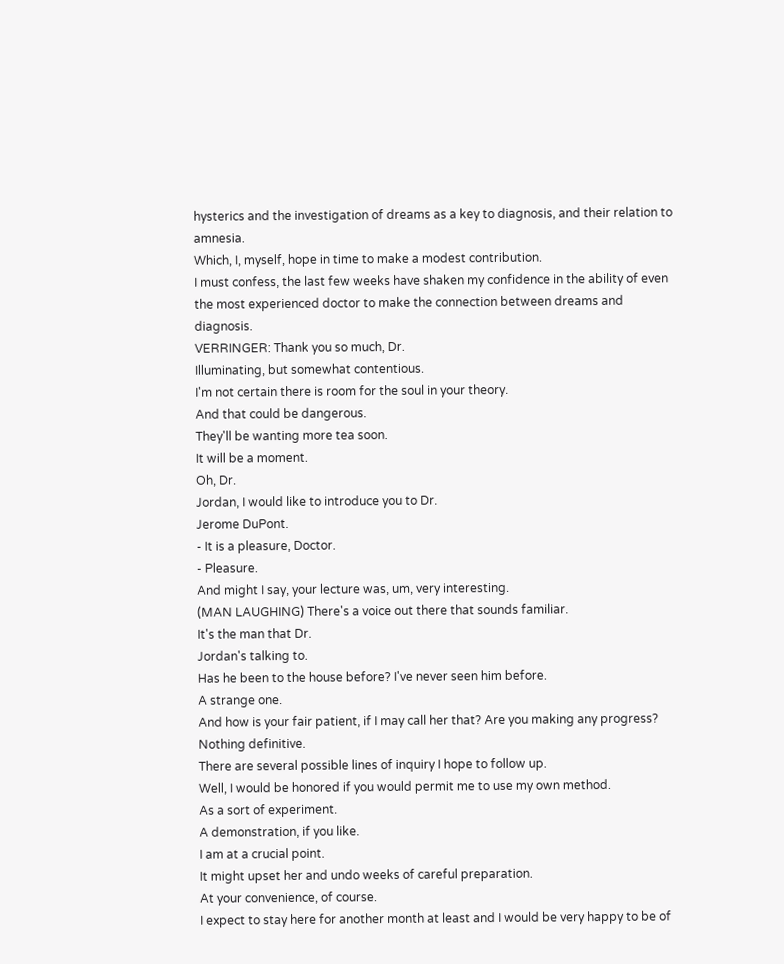hysterics and the investigation of dreams as a key to diagnosis, and their relation to amnesia.
Which, I, myself, hope in time to make a modest contribution.
I must confess, the last few weeks have shaken my confidence in the ability of even the most experienced doctor to make the connection between dreams and diagnosis.
VERRINGER: Thank you so much, Dr.
Illuminating, but somewhat contentious.
I'm not certain there is room for the soul in your theory.
And that could be dangerous.
They'll be wanting more tea soon.
It will be a moment.
Oh, Dr.
Jordan, I would like to introduce you to Dr.
Jerome DuPont.
- It is a pleasure, Doctor.
- Pleasure.
And might I say, your lecture was, um, very interesting.
(MAN LAUGHING) There's a voice out there that sounds familiar.
It's the man that Dr.
Jordan's talking to.
Has he been to the house before? I've never seen him before.
A strange one.
And how is your fair patient, if I may call her that? Are you making any progress? Nothing definitive.
There are several possible lines of inquiry I hope to follow up.
Well, I would be honored if you would permit me to use my own method.
As a sort of experiment.
A demonstration, if you like.
I am at a crucial point.
It might upset her and undo weeks of careful preparation.
At your convenience, of course.
I expect to stay here for another month at least and I would be very happy to be of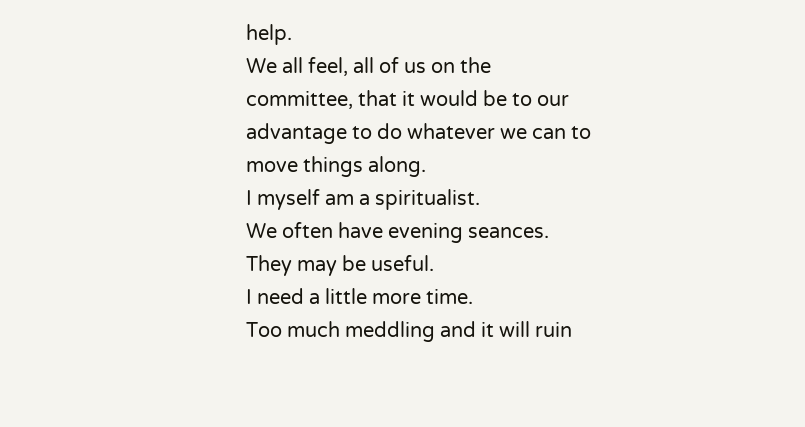help.
We all feel, all of us on the committee, that it would be to our advantage to do whatever we can to move things along.
I myself am a spiritualist.
We often have evening seances.
They may be useful.
I need a little more time.
Too much meddling and it will ruin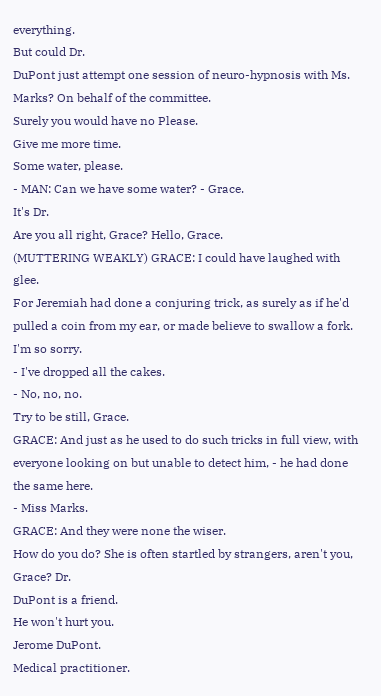everything.
But could Dr.
DuPont just attempt one session of neuro-hypnosis with Ms.
Marks? On behalf of the committee.
Surely you would have no Please.
Give me more time.
Some water, please.
- MAN: Can we have some water? - Grace.
It's Dr.
Are you all right, Grace? Hello, Grace.
(MUTTERING WEAKLY) GRACE: I could have laughed with glee.
For Jeremiah had done a conjuring trick, as surely as if he'd pulled a coin from my ear, or made believe to swallow a fork.
I'm so sorry.
- I've dropped all the cakes.
- No, no, no.
Try to be still, Grace.
GRACE: And just as he used to do such tricks in full view, with everyone looking on but unable to detect him, - he had done the same here.
- Miss Marks.
GRACE: And they were none the wiser.
How do you do? She is often startled by strangers, aren't you, Grace? Dr.
DuPont is a friend.
He won't hurt you.
Jerome DuPont.
Medical practitioner.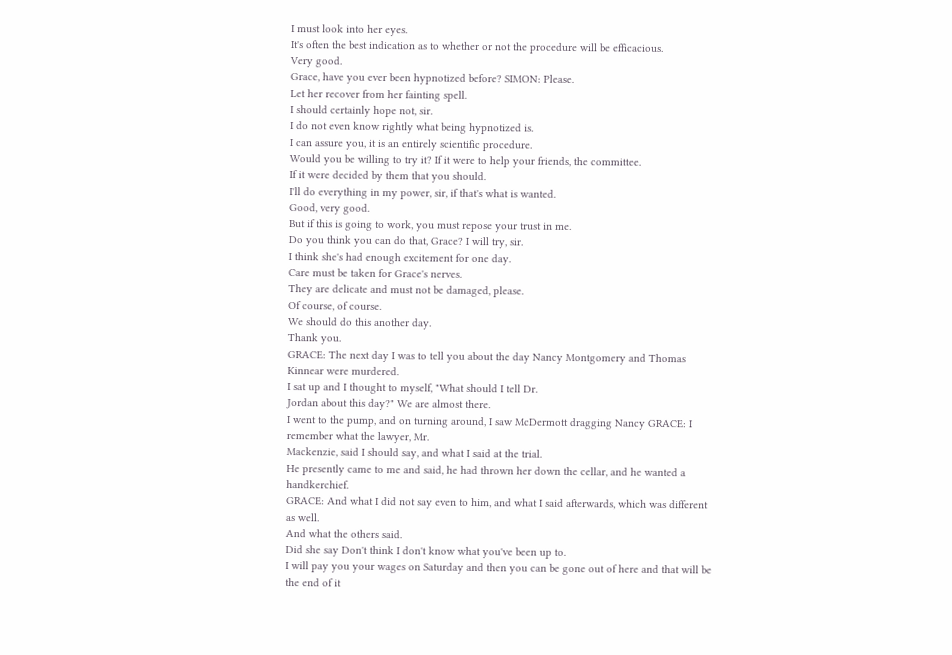I must look into her eyes.
It's often the best indication as to whether or not the procedure will be efficacious.
Very good.
Grace, have you ever been hypnotized before? SIMON: Please.
Let her recover from her fainting spell.
I should certainly hope not, sir.
I do not even know rightly what being hypnotized is.
I can assure you, it is an entirely scientific procedure.
Would you be willing to try it? If it were to help your friends, the committee.
If it were decided by them that you should.
I'll do everything in my power, sir, if that's what is wanted.
Good, very good.
But if this is going to work, you must repose your trust in me.
Do you think you can do that, Grace? I will try, sir.
I think she's had enough excitement for one day.
Care must be taken for Grace's nerves.
They are delicate and must not be damaged, please.
Of course, of course.
We should do this another day.
Thank you.
GRACE: The next day I was to tell you about the day Nancy Montgomery and Thomas Kinnear were murdered.
I sat up and I thought to myself, "What should I tell Dr.
Jordan about this day?" We are almost there.
I went to the pump, and on turning around, I saw McDermott dragging Nancy GRACE: I remember what the lawyer, Mr.
Mackenzie, said I should say, and what I said at the trial.
He presently came to me and said, he had thrown her down the cellar, and he wanted a handkerchief.
GRACE: And what I did not say even to him, and what I said afterwards, which was different as well.
And what the others said.
Did she say Don't think I don't know what you've been up to.
I will pay you your wages on Saturday and then you can be gone out of here and that will be the end of it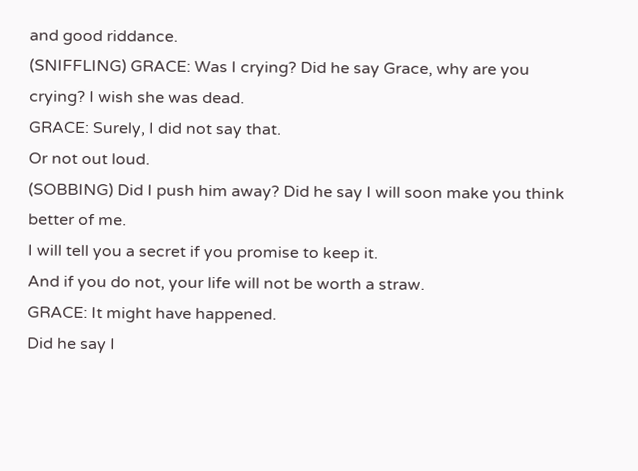and good riddance.
(SNIFFLING) GRACE: Was I crying? Did he say Grace, why are you crying? I wish she was dead.
GRACE: Surely, I did not say that.
Or not out loud.
(SOBBING) Did I push him away? Did he say I will soon make you think better of me.
I will tell you a secret if you promise to keep it.
And if you do not, your life will not be worth a straw.
GRACE: It might have happened.
Did he say I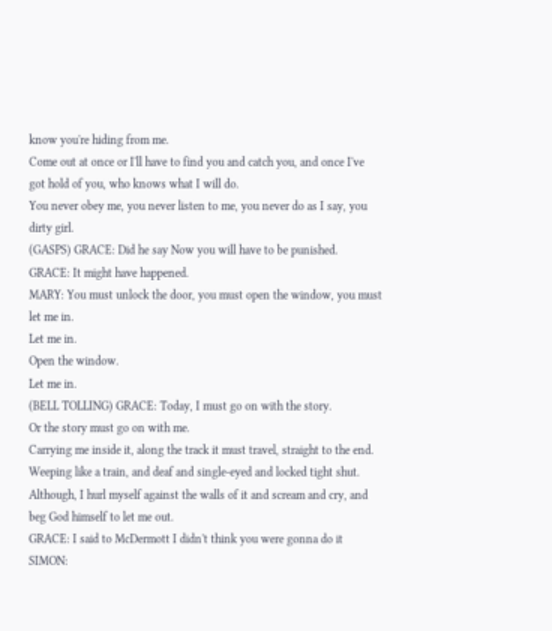know you're hiding from me.
Come out at once or I'll have to find you and catch you, and once I've got hold of you, who knows what I will do.
You never obey me, you never listen to me, you never do as I say, you dirty girl.
(GASPS) GRACE: Did he say Now you will have to be punished.
GRACE: It might have happened.
MARY: You must unlock the door, you must open the window, you must let me in.
Let me in.
Open the window.
Let me in.
(BELL TOLLING) GRACE: Today, I must go on with the story.
Or the story must go on with me.
Carrying me inside it, along the track it must travel, straight to the end.
Weeping like a train, and deaf and single-eyed and locked tight shut.
Although, I hurl myself against the walls of it and scream and cry, and beg God himself to let me out.
GRACE: I said to McDermott I didn't think you were gonna do it SIMON: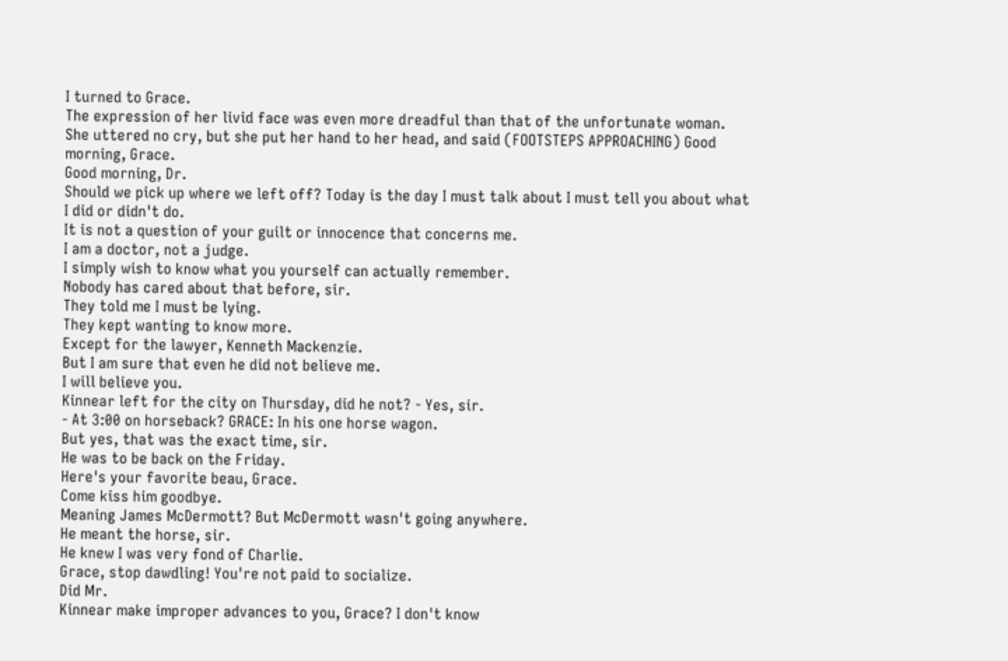I turned to Grace.
The expression of her livid face was even more dreadful than that of the unfortunate woman.
She uttered no cry, but she put her hand to her head, and said (FOOTSTEPS APPROACHING) Good morning, Grace.
Good morning, Dr.
Should we pick up where we left off? Today is the day I must talk about I must tell you about what I did or didn't do.
It is not a question of your guilt or innocence that concerns me.
I am a doctor, not a judge.
I simply wish to know what you yourself can actually remember.
Nobody has cared about that before, sir.
They told me I must be lying.
They kept wanting to know more.
Except for the lawyer, Kenneth Mackenzie.
But I am sure that even he did not believe me.
I will believe you.
Kinnear left for the city on Thursday, did he not? - Yes, sir.
- At 3:00 on horseback? GRACE: In his one horse wagon.
But yes, that was the exact time, sir.
He was to be back on the Friday.
Here's your favorite beau, Grace.
Come kiss him goodbye.
Meaning James McDermott? But McDermott wasn't going anywhere.
He meant the horse, sir.
He knew I was very fond of Charlie.
Grace, stop dawdling! You're not paid to socialize.
Did Mr.
Kinnear make improper advances to you, Grace? I don't know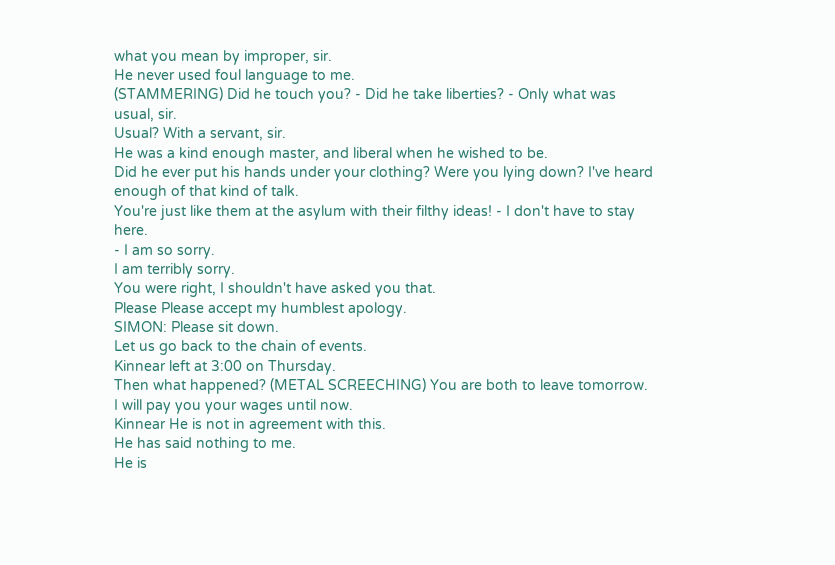what you mean by improper, sir.
He never used foul language to me.
(STAMMERING) Did he touch you? - Did he take liberties? - Only what was usual, sir.
Usual? With a servant, sir.
He was a kind enough master, and liberal when he wished to be.
Did he ever put his hands under your clothing? Were you lying down? I've heard enough of that kind of talk.
You're just like them at the asylum with their filthy ideas! - I don't have to stay here.
- I am so sorry.
I am terribly sorry.
You were right, I shouldn't have asked you that.
Please Please accept my humblest apology.
SIMON: Please sit down.
Let us go back to the chain of events.
Kinnear left at 3:00 on Thursday.
Then what happened? (METAL SCREECHING) You are both to leave tomorrow.
I will pay you your wages until now.
Kinnear He is not in agreement with this.
He has said nothing to me.
He is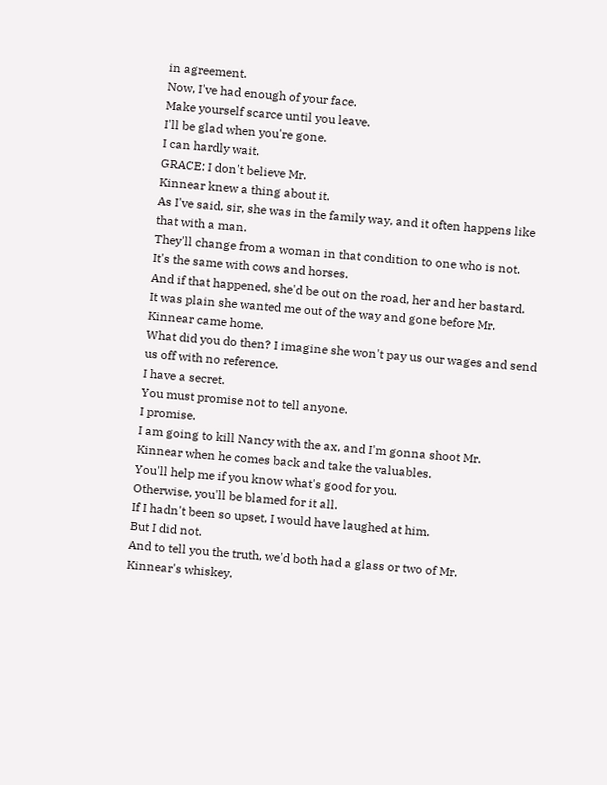in agreement.
Now, I've had enough of your face.
Make yourself scarce until you leave.
I'll be glad when you're gone.
I can hardly wait.
GRACE: I don't believe Mr.
Kinnear knew a thing about it.
As I've said, sir, she was in the family way, and it often happens like that with a man.
They'll change from a woman in that condition to one who is not.
It's the same with cows and horses.
And if that happened, she'd be out on the road, her and her bastard.
It was plain she wanted me out of the way and gone before Mr.
Kinnear came home.
What did you do then? I imagine she won't pay us our wages and send us off with no reference.
I have a secret.
You must promise not to tell anyone.
I promise.
I am going to kill Nancy with the ax, and I'm gonna shoot Mr.
Kinnear when he comes back and take the valuables.
You'll help me if you know what's good for you.
Otherwise, you'll be blamed for it all.
If I hadn't been so upset, I would have laughed at him.
But I did not.
And to tell you the truth, we'd both had a glass or two of Mr.
Kinnear's whiskey.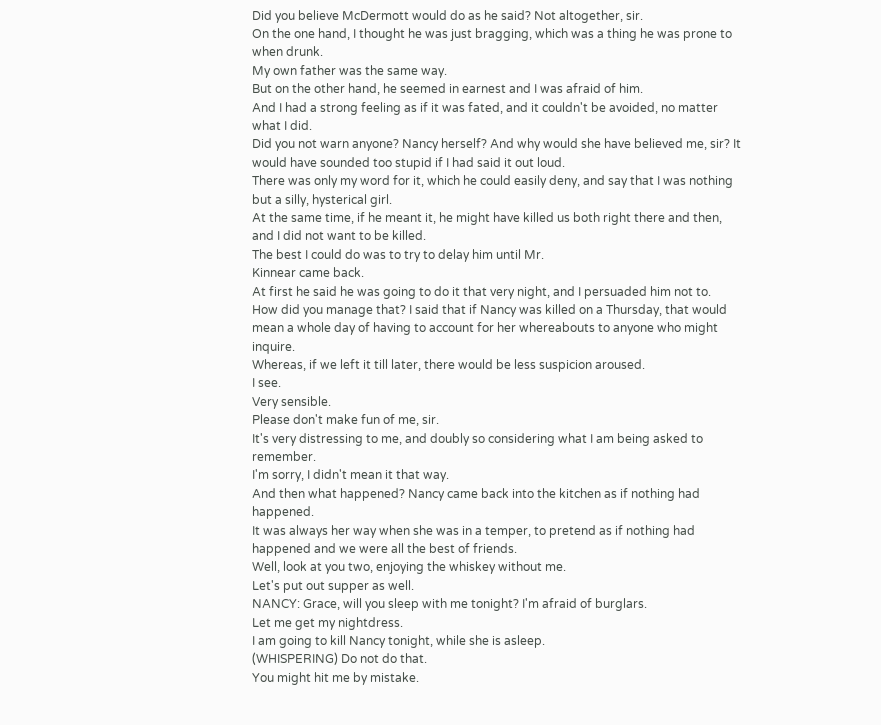Did you believe McDermott would do as he said? Not altogether, sir.
On the one hand, I thought he was just bragging, which was a thing he was prone to when drunk.
My own father was the same way.
But on the other hand, he seemed in earnest and I was afraid of him.
And I had a strong feeling as if it was fated, and it couldn't be avoided, no matter what I did.
Did you not warn anyone? Nancy herself? And why would she have believed me, sir? It would have sounded too stupid if I had said it out loud.
There was only my word for it, which he could easily deny, and say that I was nothing but a silly, hysterical girl.
At the same time, if he meant it, he might have killed us both right there and then, and I did not want to be killed.
The best I could do was to try to delay him until Mr.
Kinnear came back.
At first he said he was going to do it that very night, and I persuaded him not to.
How did you manage that? I said that if Nancy was killed on a Thursday, that would mean a whole day of having to account for her whereabouts to anyone who might inquire.
Whereas, if we left it till later, there would be less suspicion aroused.
I see.
Very sensible.
Please don't make fun of me, sir.
It's very distressing to me, and doubly so considering what I am being asked to remember.
I'm sorry, I didn't mean it that way.
And then what happened? Nancy came back into the kitchen as if nothing had happened.
It was always her way when she was in a temper, to pretend as if nothing had happened and we were all the best of friends.
Well, look at you two, enjoying the whiskey without me.
Let's put out supper as well.
NANCY: Grace, will you sleep with me tonight? I'm afraid of burglars.
Let me get my nightdress.
I am going to kill Nancy tonight, while she is asleep.
(WHISPERING) Do not do that.
You might hit me by mistake.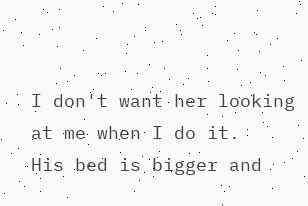I don't want her looking at me when I do it.
His bed is bigger and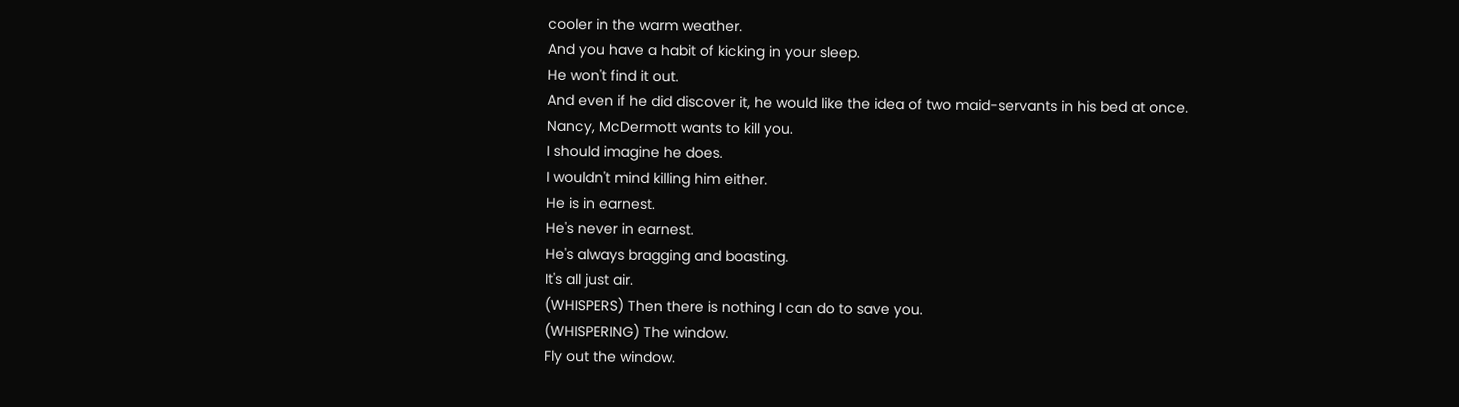cooler in the warm weather.
And you have a habit of kicking in your sleep.
He won't find it out.
And even if he did discover it, he would like the idea of two maid-servants in his bed at once.
Nancy, McDermott wants to kill you.
I should imagine he does.
I wouldn't mind killing him either.
He is in earnest.
He's never in earnest.
He's always bragging and boasting.
It's all just air.
(WHISPERS) Then there is nothing I can do to save you.
(WHISPERING) The window.
Fly out the window.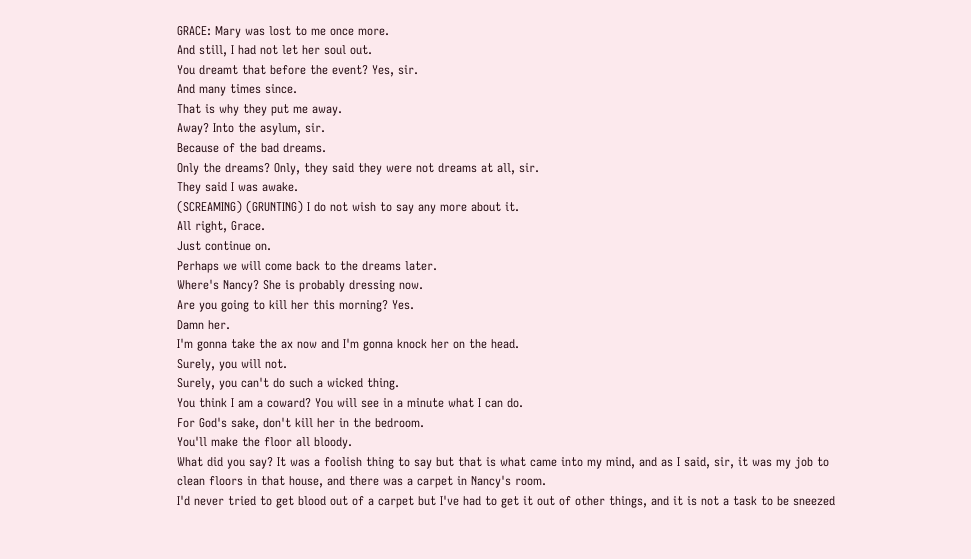GRACE: Mary was lost to me once more.
And still, I had not let her soul out.
You dreamt that before the event? Yes, sir.
And many times since.
That is why they put me away.
Away? Into the asylum, sir.
Because of the bad dreams.
Only the dreams? Only, they said they were not dreams at all, sir.
They said I was awake.
(SCREAMING) (GRUNTING) I do not wish to say any more about it.
All right, Grace.
Just continue on.
Perhaps we will come back to the dreams later.
Where's Nancy? She is probably dressing now.
Are you going to kill her this morning? Yes.
Damn her.
I'm gonna take the ax now and I'm gonna knock her on the head.
Surely, you will not.
Surely, you can't do such a wicked thing.
You think I am a coward? You will see in a minute what I can do.
For God's sake, don't kill her in the bedroom.
You'll make the floor all bloody.
What did you say? It was a foolish thing to say but that is what came into my mind, and as I said, sir, it was my job to clean floors in that house, and there was a carpet in Nancy's room.
I'd never tried to get blood out of a carpet but I've had to get it out of other things, and it is not a task to be sneezed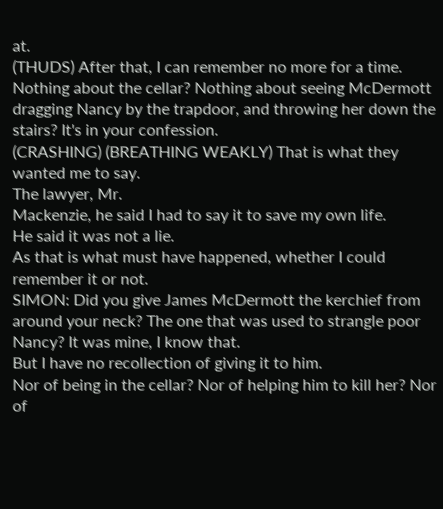at.
(THUDS) After that, I can remember no more for a time.
Nothing about the cellar? Nothing about seeing McDermott dragging Nancy by the trapdoor, and throwing her down the stairs? It's in your confession.
(CRASHING) (BREATHING WEAKLY) That is what they wanted me to say.
The lawyer, Mr.
Mackenzie, he said I had to say it to save my own life.
He said it was not a lie.
As that is what must have happened, whether I could remember it or not.
SIMON: Did you give James McDermott the kerchief from around your neck? The one that was used to strangle poor Nancy? It was mine, I know that.
But I have no recollection of giving it to him.
Nor of being in the cellar? Nor of helping him to kill her? Nor of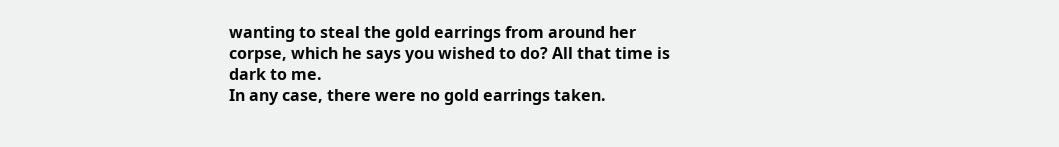wanting to steal the gold earrings from around her corpse, which he says you wished to do? All that time is dark to me.
In any case, there were no gold earrings taken.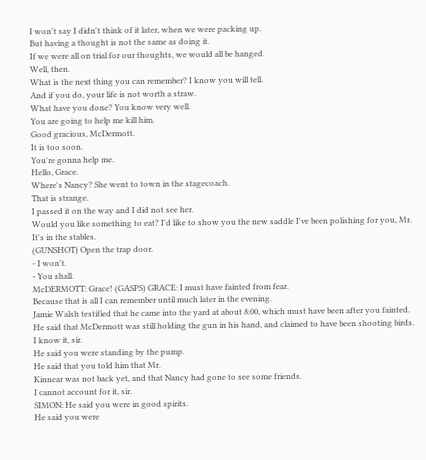I won't say I didn't think of it later, when we were packing up.
But having a thought is not the same as doing it.
If we were all on trial for our thoughts, we would all be hanged.
Well, then.
What is the next thing you can remember? I know you will tell.
And if you do, your life is not worth a straw.
What have you done? You know very well.
You are going to help me kill him.
Good gracious, McDermott.
It is too soon.
You're gonna help me.
Hello, Grace.
Where's Nancy? She went to town in the stagecoach.
That is strange.
I passed it on the way and I did not see her.
Would you like something to eat? I'd like to show you the new saddle I've been polishing for you, Mr.
It's in the stables.
(GUNSHOT) Open the trap door.
- I won't.
- You shall.
McDERMOTT: Grace! (GASPS) GRACE: I must have fainted from fear.
Because that is all I can remember until much later in the evening.
Jamie Walsh testified that he came into the yard at about 8:00, which must have been after you fainted.
He said that McDermott was still holding the gun in his hand, and claimed to have been shooting birds.
I know it, sir.
He said you were standing by the pump.
He said that you told him that Mr.
Kinnear was not back yet, and that Nancy had gone to see some friends.
I cannot account for it, sir.
SIMON: He said you were in good spirits.
He said you were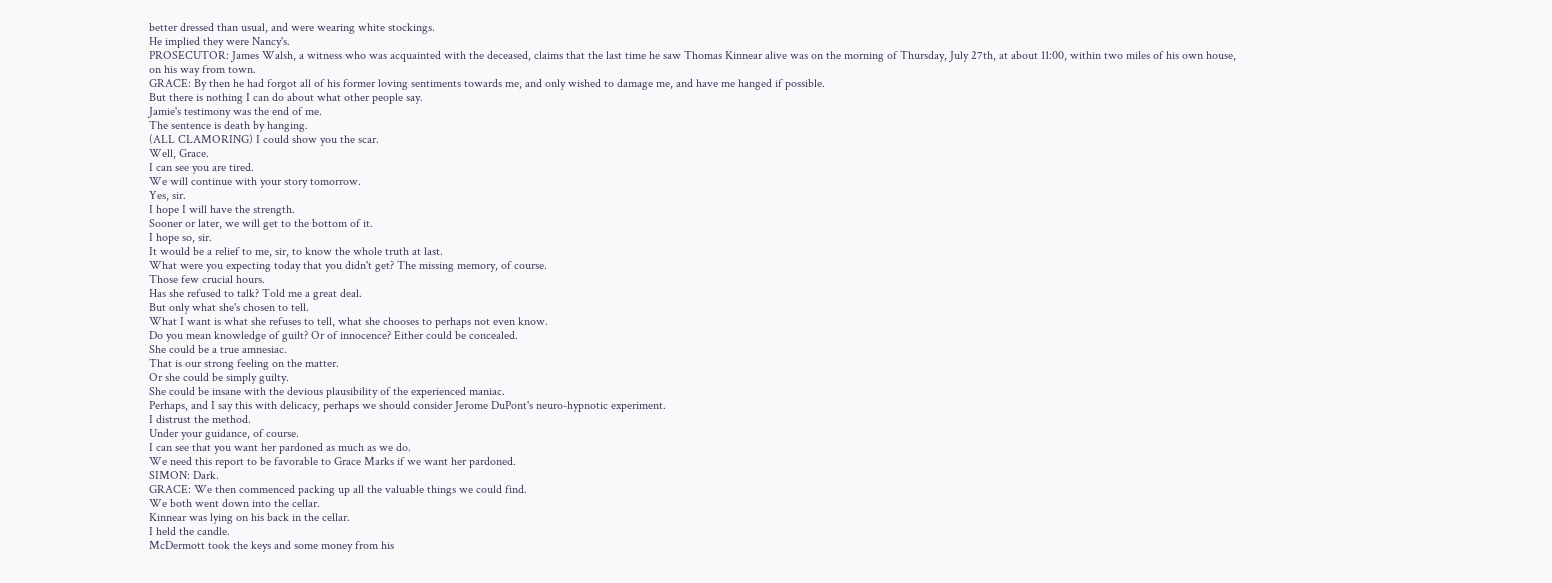better dressed than usual, and were wearing white stockings.
He implied they were Nancy's.
PROSECUTOR: James Walsh, a witness who was acquainted with the deceased, claims that the last time he saw Thomas Kinnear alive was on the morning of Thursday, July 27th, at about 11:00, within two miles of his own house, on his way from town.
GRACE: By then he had forgot all of his former loving sentiments towards me, and only wished to damage me, and have me hanged if possible.
But there is nothing I can do about what other people say.
Jamie's testimony was the end of me.
The sentence is death by hanging.
(ALL CLAMORING) I could show you the scar.
Well, Grace.
I can see you are tired.
We will continue with your story tomorrow.
Yes, sir.
I hope I will have the strength.
Sooner or later, we will get to the bottom of it.
I hope so, sir.
It would be a relief to me, sir, to know the whole truth at last.
What were you expecting today that you didn't get? The missing memory, of course.
Those few crucial hours.
Has she refused to talk? Told me a great deal.
But only what she's chosen to tell.
What I want is what she refuses to tell, what she chooses to perhaps not even know.
Do you mean knowledge of guilt? Or of innocence? Either could be concealed.
She could be a true amnesiac.
That is our strong feeling on the matter.
Or she could be simply guilty.
She could be insane with the devious plausibility of the experienced maniac.
Perhaps, and I say this with delicacy, perhaps we should consider Jerome DuPont's neuro-hypnotic experiment.
I distrust the method.
Under your guidance, of course.
I can see that you want her pardoned as much as we do.
We need this report to be favorable to Grace Marks if we want her pardoned.
SIMON: Dark.
GRACE: We then commenced packing up all the valuable things we could find.
We both went down into the cellar.
Kinnear was lying on his back in the cellar.
I held the candle.
McDermott took the keys and some money from his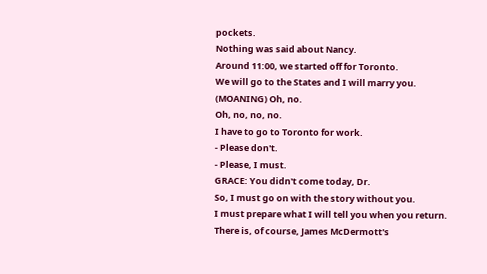pockets.
Nothing was said about Nancy.
Around 11:00, we started off for Toronto.
We will go to the States and I will marry you.
(MOANING) Oh, no.
Oh, no, no, no.
I have to go to Toronto for work.
- Please don't.
- Please, I must.
GRACE: You didn't come today, Dr.
So, I must go on with the story without you.
I must prepare what I will tell you when you return.
There is, of course, James McDermott's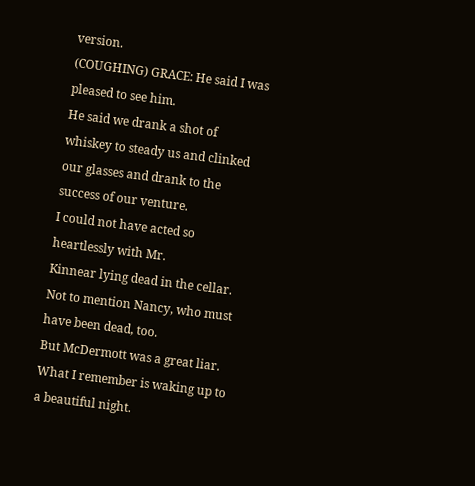version.
(COUGHING) GRACE: He said I was pleased to see him.
He said we drank a shot of whiskey to steady us and clinked our glasses and drank to the success of our venture.
I could not have acted so heartlessly with Mr.
Kinnear lying dead in the cellar.
Not to mention Nancy, who must have been dead, too.
But McDermott was a great liar.
What I remember is waking up to a beautiful night.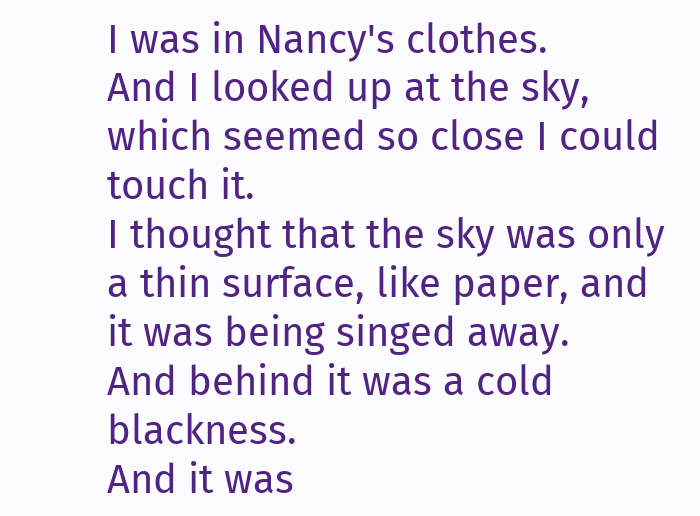I was in Nancy's clothes.
And I looked up at the sky, which seemed so close I could touch it.
I thought that the sky was only a thin surface, like paper, and it was being singed away.
And behind it was a cold blackness.
And it was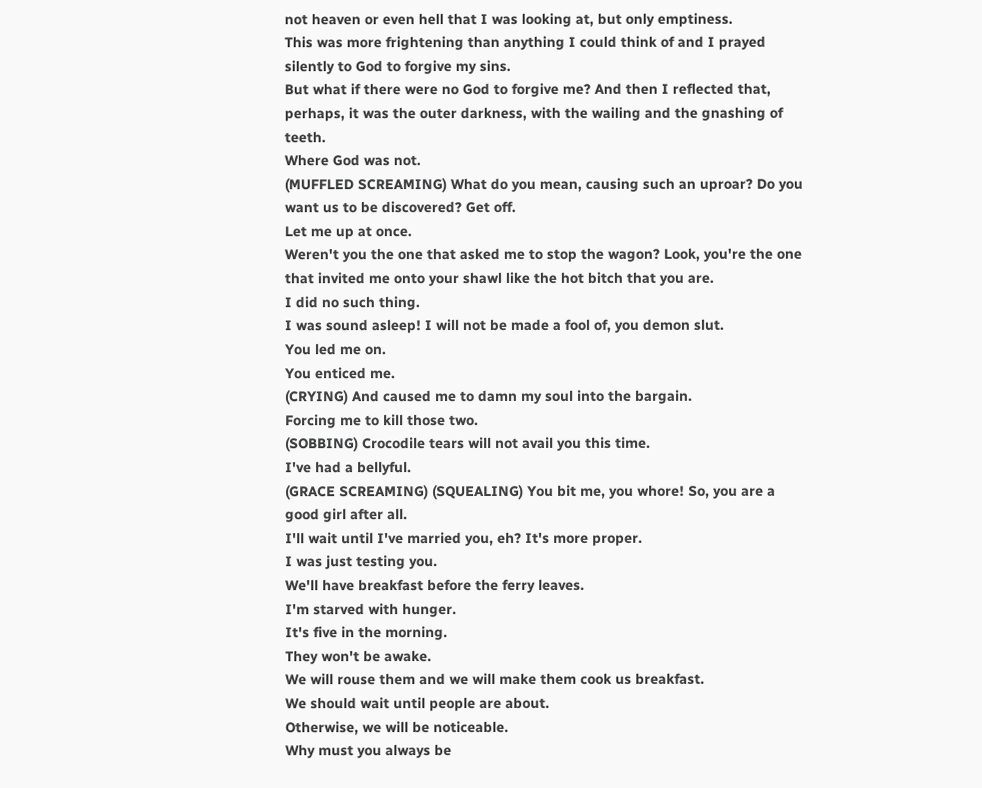not heaven or even hell that I was looking at, but only emptiness.
This was more frightening than anything I could think of and I prayed silently to God to forgive my sins.
But what if there were no God to forgive me? And then I reflected that, perhaps, it was the outer darkness, with the wailing and the gnashing of teeth.
Where God was not.
(MUFFLED SCREAMING) What do you mean, causing such an uproar? Do you want us to be discovered? Get off.
Let me up at once.
Weren't you the one that asked me to stop the wagon? Look, you're the one that invited me onto your shawl like the hot bitch that you are.
I did no such thing.
I was sound asleep! I will not be made a fool of, you demon slut.
You led me on.
You enticed me.
(CRYING) And caused me to damn my soul into the bargain.
Forcing me to kill those two.
(SOBBING) Crocodile tears will not avail you this time.
I've had a bellyful.
(GRACE SCREAMING) (SQUEALING) You bit me, you whore! So, you are a good girl after all.
I'll wait until I've married you, eh? It's more proper.
I was just testing you.
We'll have breakfast before the ferry leaves.
I'm starved with hunger.
It's five in the morning.
They won't be awake.
We will rouse them and we will make them cook us breakfast.
We should wait until people are about.
Otherwise, we will be noticeable.
Why must you always be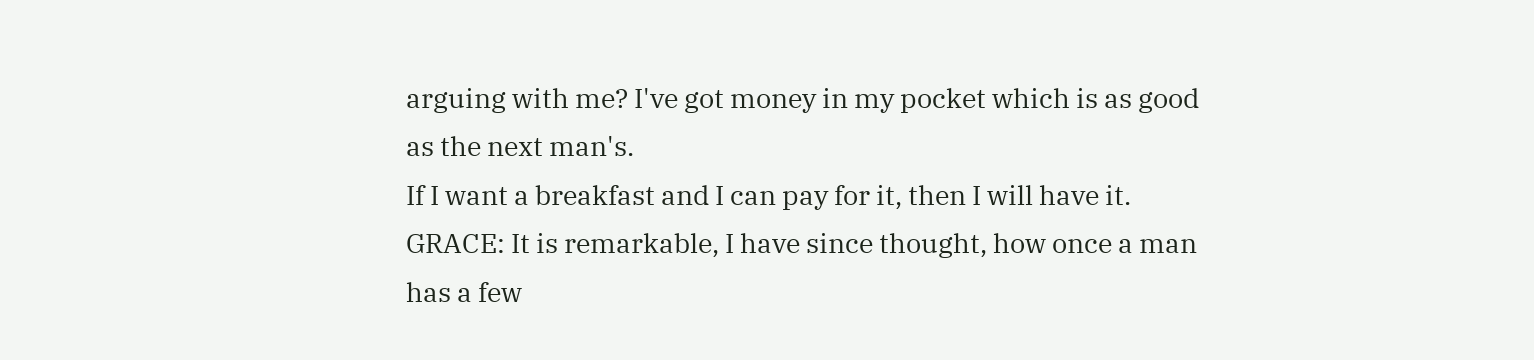arguing with me? I've got money in my pocket which is as good as the next man's.
If I want a breakfast and I can pay for it, then I will have it.
GRACE: It is remarkable, I have since thought, how once a man has a few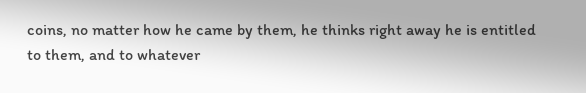coins, no matter how he came by them, he thinks right away he is entitled to them, and to whatever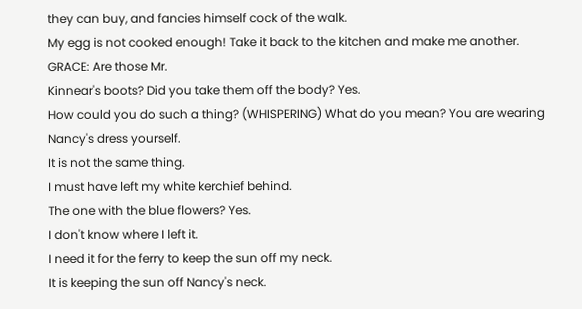they can buy, and fancies himself cock of the walk.
My egg is not cooked enough! Take it back to the kitchen and make me another.
GRACE: Are those Mr.
Kinnear's boots? Did you take them off the body? Yes.
How could you do such a thing? (WHISPERING) What do you mean? You are wearing Nancy's dress yourself.
It is not the same thing.
I must have left my white kerchief behind.
The one with the blue flowers? Yes.
I don't know where I left it.
I need it for the ferry to keep the sun off my neck.
It is keeping the sun off Nancy's neck.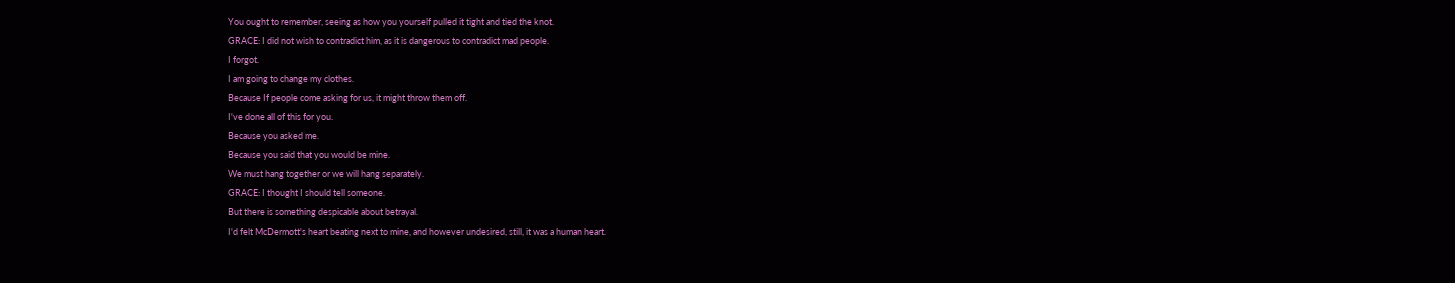You ought to remember, seeing as how you yourself pulled it tight and tied the knot.
GRACE: I did not wish to contradict him, as it is dangerous to contradict mad people.
I forgot.
I am going to change my clothes.
Because If people come asking for us, it might throw them off.
I've done all of this for you.
Because you asked me.
Because you said that you would be mine.
We must hang together or we will hang separately.
GRACE: I thought I should tell someone.
But there is something despicable about betrayal.
I'd felt McDermott's heart beating next to mine, and however undesired, still, it was a human heart.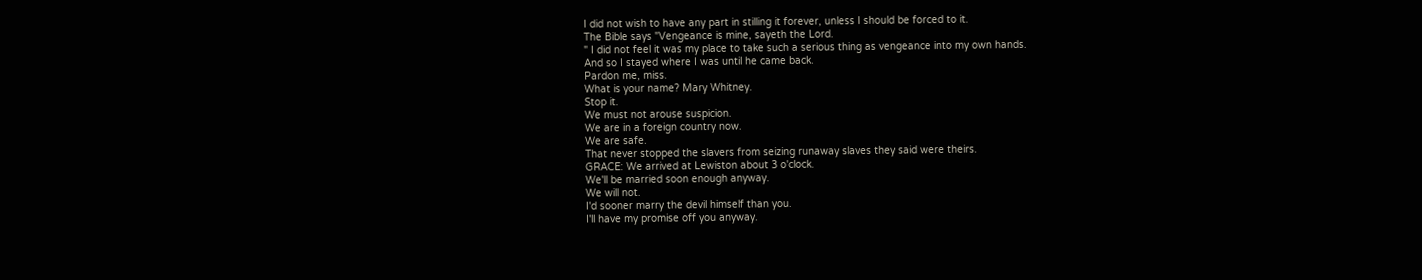I did not wish to have any part in stilling it forever, unless I should be forced to it.
The Bible says "Vengeance is mine, sayeth the Lord.
" I did not feel it was my place to take such a serious thing as vengeance into my own hands.
And so I stayed where I was until he came back.
Pardon me, miss.
What is your name? Mary Whitney.
Stop it.
We must not arouse suspicion.
We are in a foreign country now.
We are safe.
That never stopped the slavers from seizing runaway slaves they said were theirs.
GRACE: We arrived at Lewiston about 3 o'clock.
We'll be married soon enough anyway.
We will not.
I'd sooner marry the devil himself than you.
I'll have my promise off you anyway.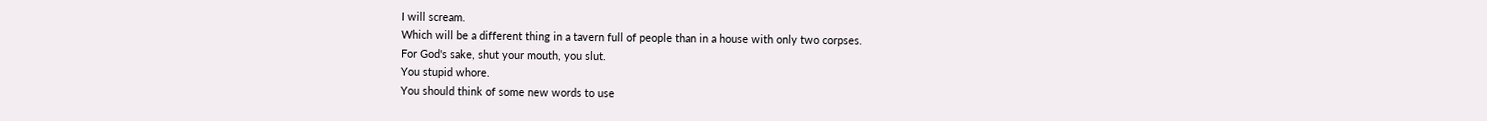I will scream.
Which will be a different thing in a tavern full of people than in a house with only two corpses.
For God's sake, shut your mouth, you slut.
You stupid whore.
You should think of some new words to use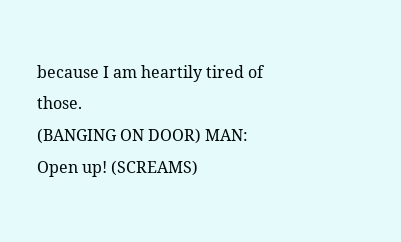because I am heartily tired of those.
(BANGING ON DOOR) MAN: Open up! (SCREAMS)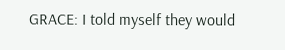GRACE: I told myself they would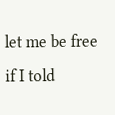let me be free if I told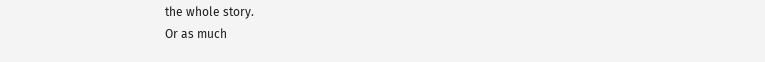the whole story.
Or as much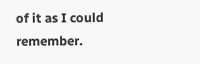of it as I could remember.